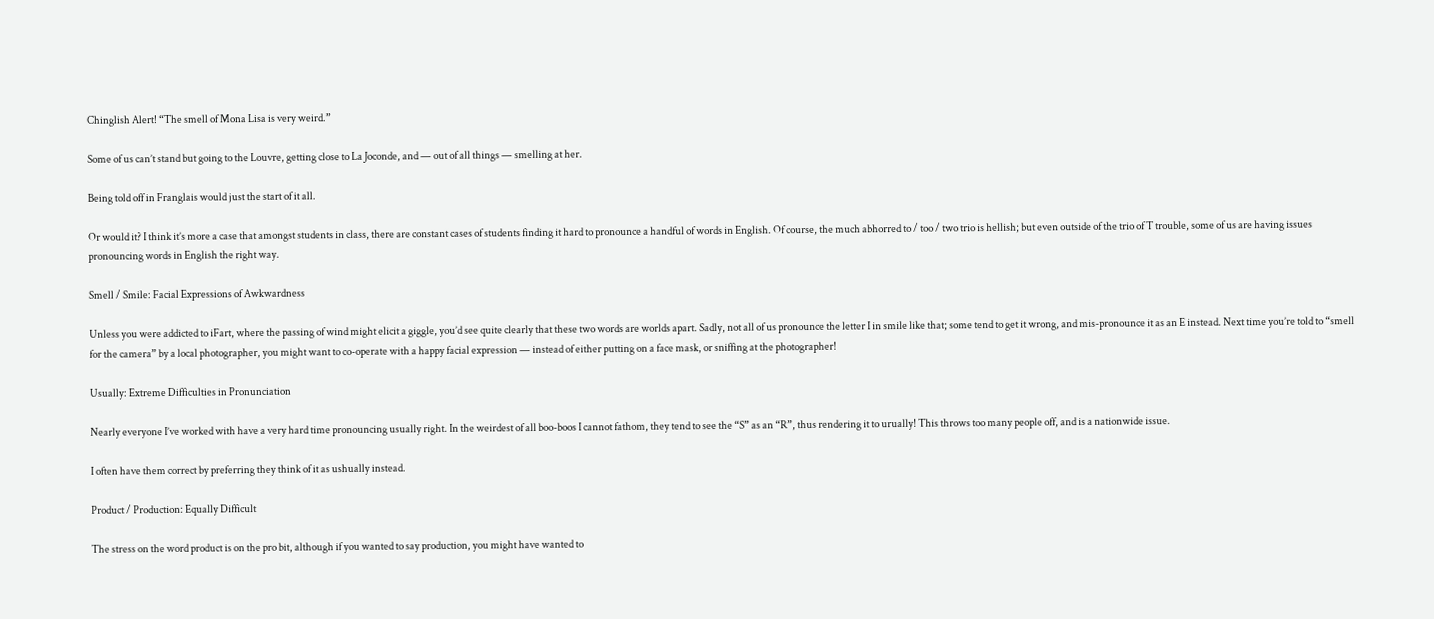Chinglish Alert! “The smell of Mona Lisa is very weird.”

Some of us can’t stand but going to the Louvre, getting close to La Joconde, and — out of all things — smelling at her.

Being told off in Franglais would just the start of it all.

Or would it? I think it’s more a case that amongst students in class, there are constant cases of students finding it hard to pronounce a handful of words in English. Of course, the much abhorred to / too / two trio is hellish; but even outside of the trio of T trouble, some of us are having issues pronouncing words in English the right way.

Smell / Smile: Facial Expressions of Awkwardness

Unless you were addicted to iFart, where the passing of wind might elicit a giggle, you’d see quite clearly that these two words are worlds apart. Sadly, not all of us pronounce the letter I in smile like that; some tend to get it wrong, and mis-pronounce it as an E instead. Next time you’re told to “smell for the camera” by a local photographer, you might want to co-operate with a happy facial expression — instead of either putting on a face mask, or sniffing at the photographer!

Usually: Extreme Difficulties in Pronunciation

Nearly everyone I’ve worked with have a very hard time pronouncing usually right. In the weirdest of all boo-boos I cannot fathom, they tend to see the “S” as an “R”, thus rendering it to urually! This throws too many people off, and is a nationwide issue.

I often have them correct by preferring they think of it as ushually instead.

Product / Production: Equally Difficult

The stress on the word product is on the pro bit, although if you wanted to say production, you might have wanted to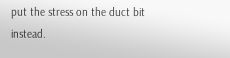put the stress on the duct bit instead.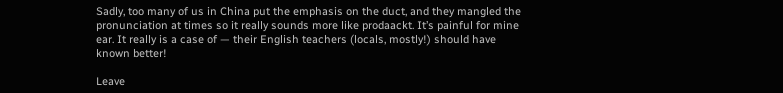Sadly, too many of us in China put the emphasis on the duct, and they mangled the pronunciation at times so it really sounds more like prodaackt. It’s painful for mine ear. It really is a case of — their English teachers (locals, mostly!) should have known better!

Leave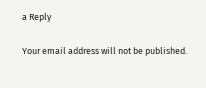a Reply

Your email address will not be published.